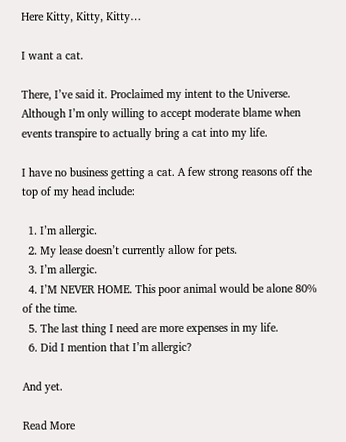Here Kitty, Kitty, Kitty…

I want a cat.

There, I’ve said it. Proclaimed my intent to the Universe. Although I’m only willing to accept moderate blame when events transpire to actually bring a cat into my life.

I have no business getting a cat. A few strong reasons off the top of my head include:

  1. I’m allergic.
  2. My lease doesn’t currently allow for pets.
  3. I’m allergic.
  4. I’M NEVER HOME. This poor animal would be alone 80% of the time.
  5. The last thing I need are more expenses in my life.
  6. Did I mention that I’m allergic?

And yet.

Read More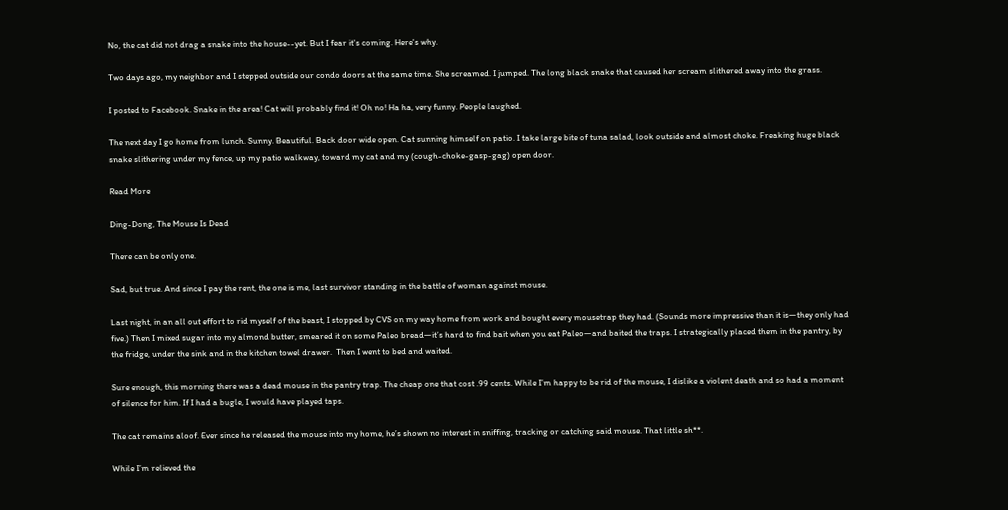No, the cat did not drag a snake into the house--yet. But I fear it's coming. Here's why.

Two days ago, my neighbor and I stepped outside our condo doors at the same time. She screamed. I jumped. The long black snake that caused her scream slithered away into the grass.

I posted to Facebook. Snake in the area! Cat will probably find it! Oh no! Ha ha, very funny. People laughed.

The next day I go home from lunch. Sunny. Beautiful. Back door wide open. Cat sunning himself on patio. I take large bite of tuna salad, look outside and almost choke. Freaking huge black snake slithering under my fence, up my patio walkway, toward my cat and my (cough-choke-gasp-gag) open door.

Read More

Ding-Dong, The Mouse Is Dead

There can be only one.

Sad, but true. And since I pay the rent, the one is me, last survivor standing in the battle of woman against mouse.

Last night, in an all out effort to rid myself of the beast, I stopped by CVS on my way home from work and bought every mousetrap they had. (Sounds more impressive than it is—they only had five.) Then I mixed sugar into my almond butter, smeared it on some Paleo bread—it’s hard to find bait when you eat Paleo—and baited the traps. I strategically placed them in the pantry, by the fridge, under the sink and in the kitchen towel drawer.  Then I went to bed and waited.

Sure enough, this morning there was a dead mouse in the pantry trap. The cheap one that cost .99 cents. While I’m happy to be rid of the mouse, I dislike a violent death and so had a moment of silence for him. If I had a bugle, I would have played taps.

The cat remains aloof. Ever since he released the mouse into my home, he’s shown no interest in sniffing, tracking or catching said mouse. That little sh**.

While I’m relieved the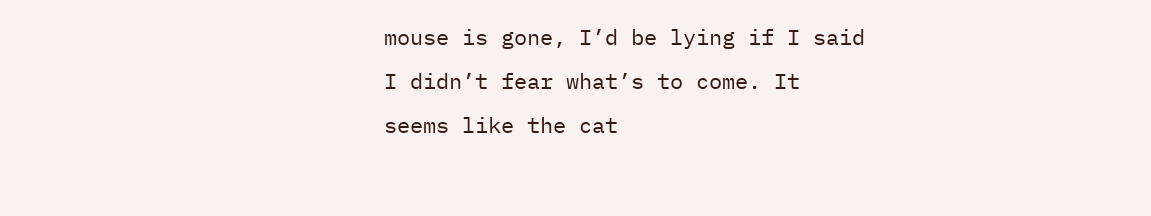mouse is gone, I’d be lying if I said I didn’t fear what’s to come. It seems like the cat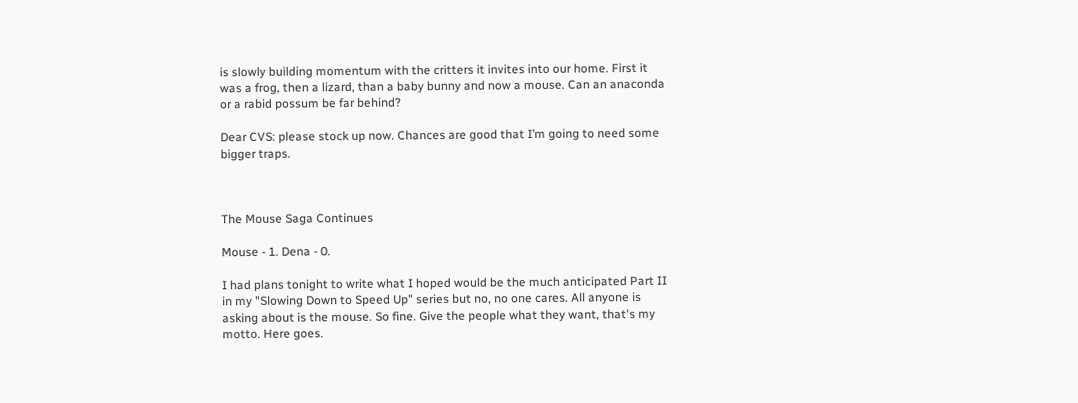is slowly building momentum with the critters it invites into our home. First it was a frog, then a lizard, than a baby bunny and now a mouse. Can an anaconda or a rabid possum be far behind?

Dear CVS: please stock up now. Chances are good that I’m going to need some bigger traps.



The Mouse Saga Continues

Mouse - 1. Dena - 0.

I had plans tonight to write what I hoped would be the much anticipated Part II in my "Slowing Down to Speed Up" series but no, no one cares. All anyone is asking about is the mouse. So fine. Give the people what they want, that's my motto. Here goes.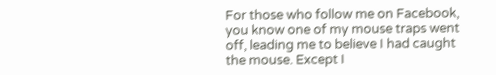For those who follow me on Facebook, you know one of my mouse traps went off, leading me to believe I had caught the mouse. Except I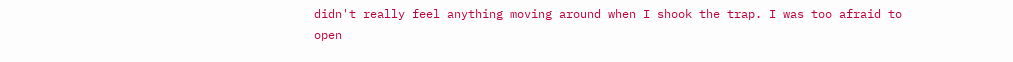didn't really feel anything moving around when I shook the trap. I was too afraid to open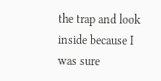the trap and look inside because I was sure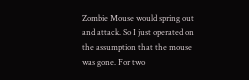Zombie Mouse would spring out and attack. So I just operated on the assumption that the mouse was gone. For two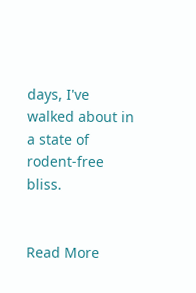days, I've walked about in a state of rodent-free bliss.


Read More